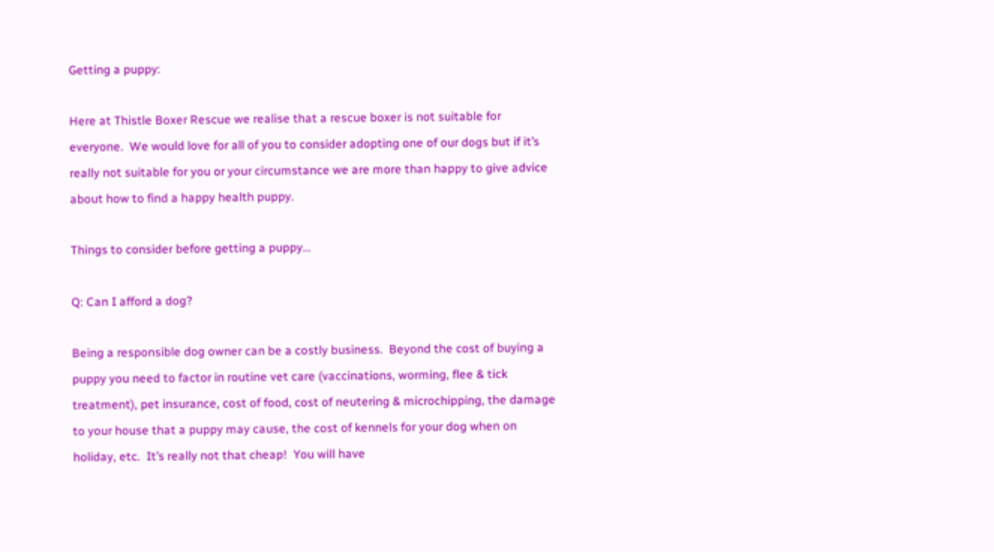Getting a puppy:

Here at Thistle Boxer Rescue we realise that a rescue boxer is not suitable for everyone.  We would love for all of you to consider adopting one of our dogs but if it’s really not suitable for you or your circumstance we are more than happy to give advice about how to find a happy health puppy.

Things to consider before getting a puppy…

Q: Can I afford a dog?

Being a responsible dog owner can be a costly business.  Beyond the cost of buying a puppy you need to factor in routine vet care (vaccinations, worming, flee & tick treatment), pet insurance, cost of food, cost of neutering & microchipping, the damage to your house that a puppy may cause, the cost of kennels for your dog when on holiday, etc.  It’s really not that cheap!  You will have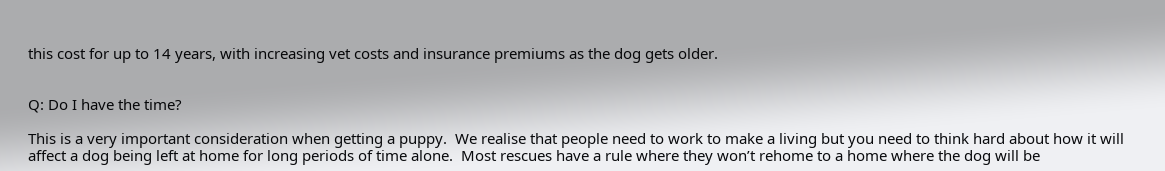this cost for up to 14 years, with increasing vet costs and insurance premiums as the dog gets older.


Q: Do I have the time?

This is a very important consideration when getting a puppy.  We realise that people need to work to make a living but you need to think hard about how it will affect a dog being left at home for long periods of time alone.  Most rescues have a rule where they won’t rehome to a home where the dog will be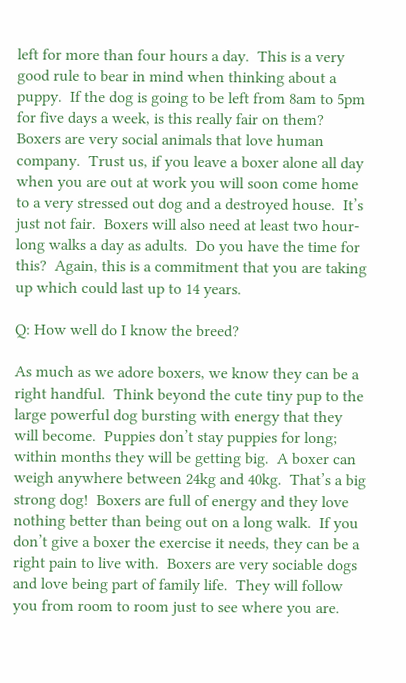left for more than four hours a day.  This is a very good rule to bear in mind when thinking about a puppy.  If the dog is going to be left from 8am to 5pm for five days a week, is this really fair on them?  Boxers are very social animals that love human company.  Trust us, if you leave a boxer alone all day when you are out at work you will soon come home to a very stressed out dog and a destroyed house.  It’s just not fair.  Boxers will also need at least two hour-long walks a day as adults.  Do you have the time for this?  Again, this is a commitment that you are taking up which could last up to 14 years.

Q: How well do I know the breed?

As much as we adore boxers, we know they can be a right handful.  Think beyond the cute tiny pup to the large powerful dog bursting with energy that they will become.  Puppies don’t stay puppies for long; within months they will be getting big.  A boxer can weigh anywhere between 24kg and 40kg.  That’s a big strong dog!  Boxers are full of energy and they love nothing better than being out on a long walk.  If you don’t give a boxer the exercise it needs, they can be a right pain to live with.  Boxers are very sociable dogs and love being part of family life.  They will follow you from room to room just to see where you are.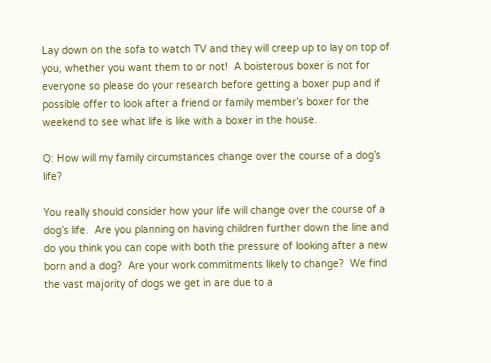Lay down on the sofa to watch TV and they will creep up to lay on top of you, whether you want them to or not!  A boisterous boxer is not for everyone so please do your research before getting a boxer pup and if possible offer to look after a friend or family member’s boxer for the weekend to see what life is like with a boxer in the house.

Q: How will my family circumstances change over the course of a dog’s life?

You really should consider how your life will change over the course of a dog’s life.  Are you planning on having children further down the line and do you think you can cope with both the pressure of looking after a new born and a dog?  Are your work commitments likely to change?  We find the vast majority of dogs we get in are due to a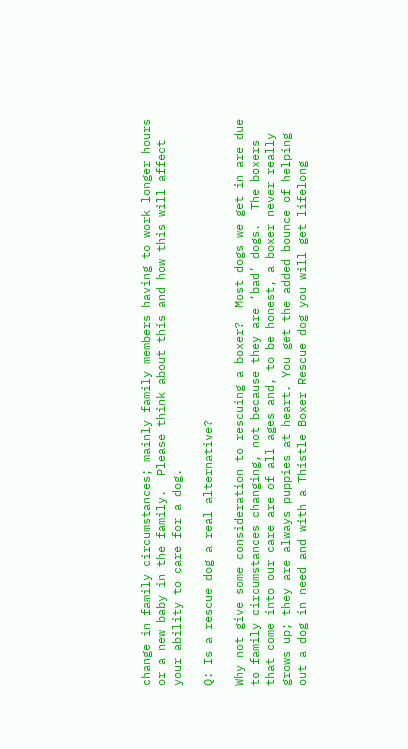change in family circumstances; mainly family members having to work longer hours or a new baby in the family.  Please think about this and how this will affect your ability to care for a dog.

Q: Is a rescue dog a real alternative?

Why not give some consideration to rescuing a boxer?  Most dogs we get in are due to family circumstances changing, not because they are ‘bad’ dogs.  The boxers that come into our care are of all ages and, to be honest, a boxer never really grows up; they are always puppies at heart. You get the added bounce of helping out a dog in need and with a Thistle Boxer Rescue dog you will get lifelong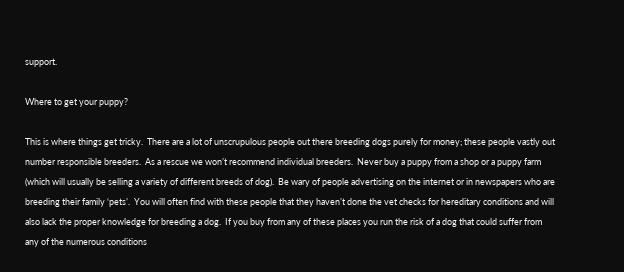support.

Where to get your puppy?

This is where things get tricky.  There are a lot of unscrupulous people out there breeding dogs purely for money; these people vastly out number responsible breeders.  As a rescue we won’t recommend individual breeders.  Never buy a puppy from a shop or a puppy farm (which will usually be selling a variety of different breeds of dog).  Be wary of people advertising on the internet or in newspapers who are breeding their family ‘pets’.  You will often find with these people that they haven’t done the vet checks for hereditary conditions and will also lack the proper knowledge for breeding a dog.  If you buy from any of these places you run the risk of a dog that could suffer from any of the numerous conditions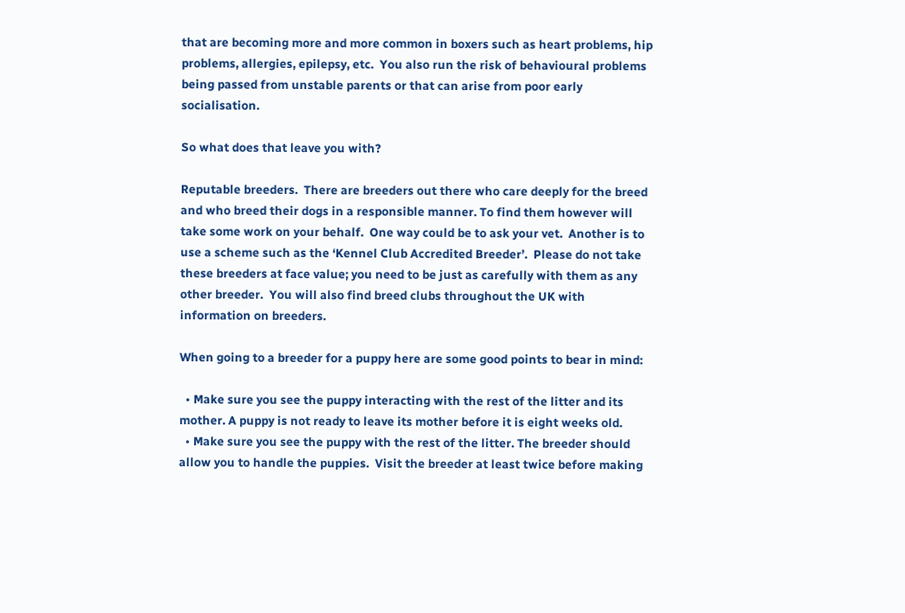that are becoming more and more common in boxers such as heart problems, hip problems, allergies, epilepsy, etc.  You also run the risk of behavioural problems being passed from unstable parents or that can arise from poor early socialisation.

So what does that leave you with?

Reputable breeders.  There are breeders out there who care deeply for the breed and who breed their dogs in a responsible manner. To find them however will take some work on your behalf.  One way could be to ask your vet.  Another is to use a scheme such as the ‘Kennel Club Accredited Breeder’.  Please do not take these breeders at face value; you need to be just as carefully with them as any other breeder.  You will also find breed clubs throughout the UK with information on breeders.

When going to a breeder for a puppy here are some good points to bear in mind:

  • Make sure you see the puppy interacting with the rest of the litter and its mother. A puppy is not ready to leave its mother before it is eight weeks old.
  • Make sure you see the puppy with the rest of the litter. The breeder should allow you to handle the puppies.  Visit the breeder at least twice before making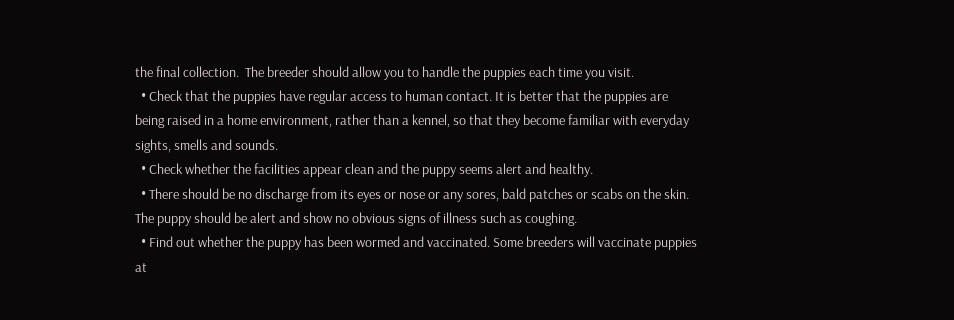the final collection.  The breeder should allow you to handle the puppies each time you visit.
  • Check that the puppies have regular access to human contact. It is better that the puppies are being raised in a home environment, rather than a kennel, so that they become familiar with everyday sights, smells and sounds.
  • Check whether the facilities appear clean and the puppy seems alert and healthy.
  • There should be no discharge from its eyes or nose or any sores, bald patches or scabs on the skin. The puppy should be alert and show no obvious signs of illness such as coughing.
  • Find out whether the puppy has been wormed and vaccinated. Some breeders will vaccinate puppies at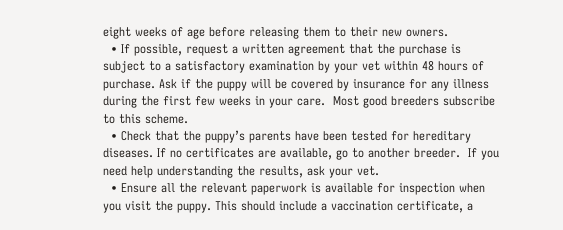eight weeks of age before releasing them to their new owners.
  • If possible, request a written agreement that the purchase is subject to a satisfactory examination by your vet within 48 hours of purchase. Ask if the puppy will be covered by insurance for any illness during the first few weeks in your care.  Most good breeders subscribe to this scheme.
  • Check that the puppy’s parents have been tested for hereditary diseases. If no certificates are available, go to another breeder.  If you need help understanding the results, ask your vet.
  • Ensure all the relevant paperwork is available for inspection when you visit the puppy. This should include a vaccination certificate, a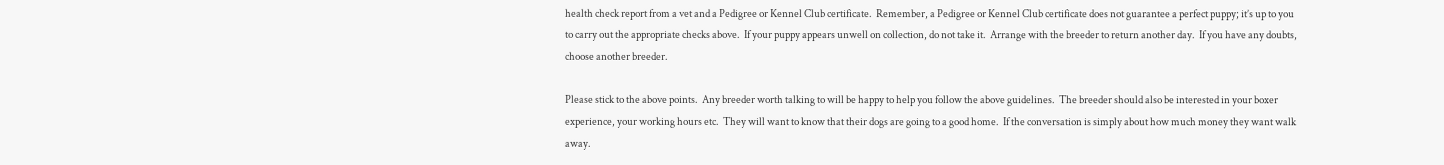health check report from a vet and a Pedigree or Kennel Club certificate.  Remember, a Pedigree or Kennel Club certificate does not guarantee a perfect puppy; it’s up to you to carry out the appropriate checks above.  If your puppy appears unwell on collection, do not take it.  Arrange with the breeder to return another day.  If you have any doubts, choose another breeder.

Please stick to the above points.  Any breeder worth talking to will be happy to help you follow the above guidelines.  The breeder should also be interested in your boxer experience, your working hours etc.  They will want to know that their dogs are going to a good home.  If the conversation is simply about how much money they want walk away.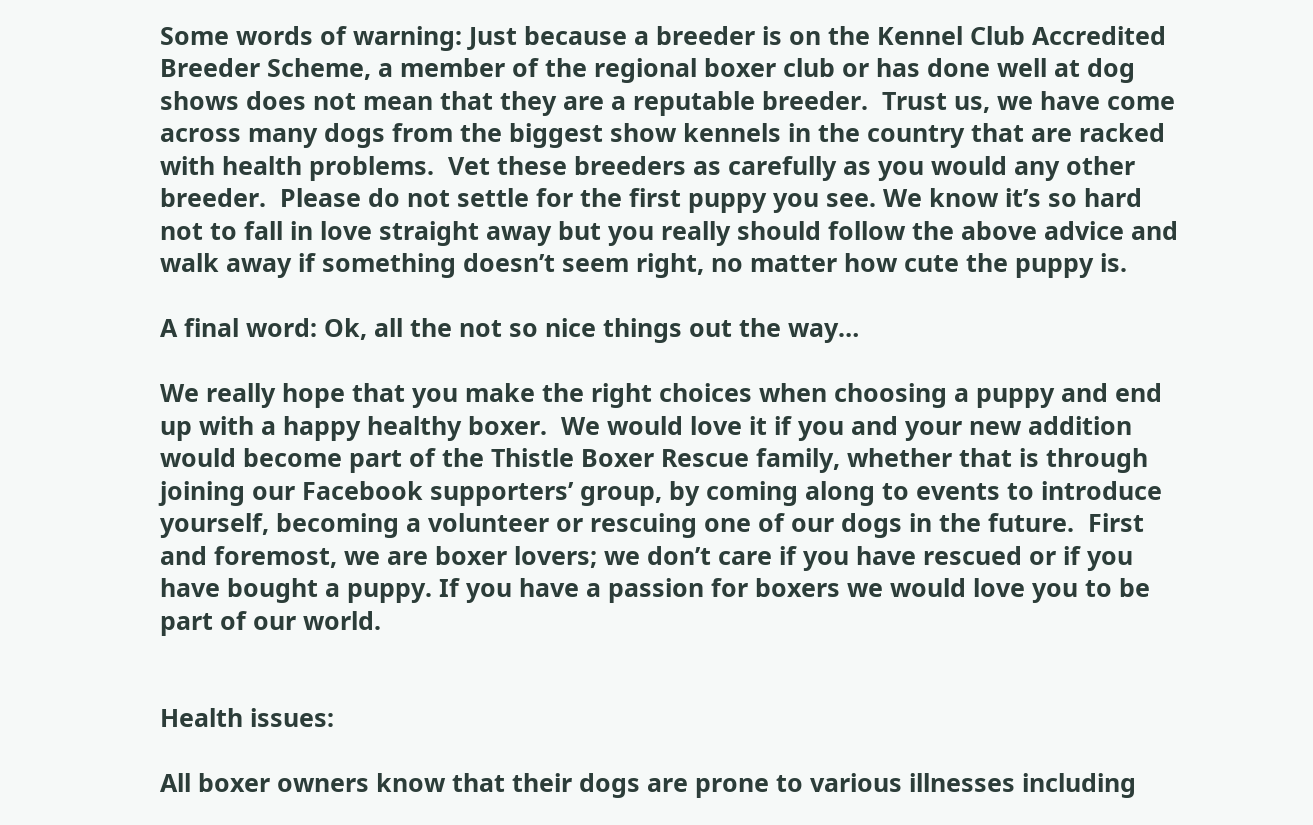Some words of warning: Just because a breeder is on the Kennel Club Accredited Breeder Scheme, a member of the regional boxer club or has done well at dog shows does not mean that they are a reputable breeder.  Trust us, we have come across many dogs from the biggest show kennels in the country that are racked with health problems.  Vet these breeders as carefully as you would any other breeder.  Please do not settle for the first puppy you see. We know it’s so hard not to fall in love straight away but you really should follow the above advice and walk away if something doesn’t seem right, no matter how cute the puppy is.

A final word: Ok, all the not so nice things out the way…

We really hope that you make the right choices when choosing a puppy and end up with a happy healthy boxer.  We would love it if you and your new addition would become part of the Thistle Boxer Rescue family, whether that is through joining our Facebook supporters’ group, by coming along to events to introduce yourself, becoming a volunteer or rescuing one of our dogs in the future.  First and foremost, we are boxer lovers; we don’t care if you have rescued or if you have bought a puppy. If you have a passion for boxers we would love you to be part of our world.


Health issues:

All boxer owners know that their dogs are prone to various illnesses including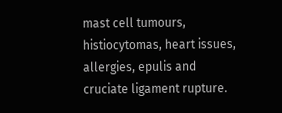mast cell tumours, histiocytomas, heart issues, allergies, epulis and cruciate ligament rupture.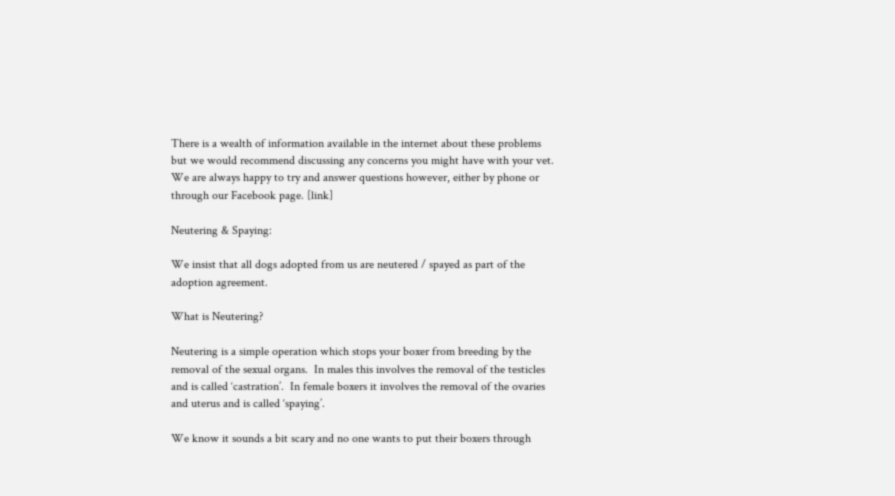There is a wealth of information available in the internet about these problems but we would recommend discussing any concerns you might have with your vet. We are always happy to try and answer questions however, either by phone or through our Facebook page. [link]

Neutering & Spaying:

We insist that all dogs adopted from us are neutered / spayed as part of the adoption agreement.

What is Neutering?

Neutering is a simple operation which stops your boxer from breeding by the removal of the sexual organs.  In males this involves the removal of the testicles and is called ‘castration’.  In female boxers it involves the removal of the ovaries and uterus and is called ‘spaying’.

We know it sounds a bit scary and no one wants to put their boxers through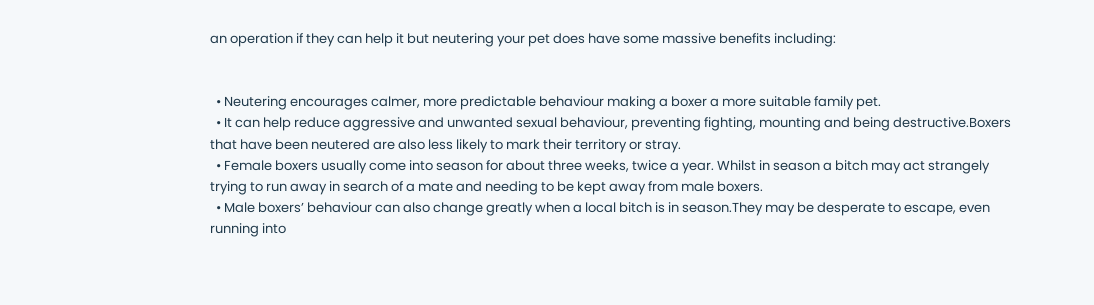an operation if they can help it but neutering your pet does have some massive benefits including:


  • Neutering encourages calmer, more predictable behaviour making a boxer a more suitable family pet.
  • It can help reduce aggressive and unwanted sexual behaviour, preventing fighting, mounting and being destructive.Boxers that have been neutered are also less likely to mark their territory or stray.
  • Female boxers usually come into season for about three weeks, twice a year. Whilst in season a bitch may act strangely trying to run away in search of a mate and needing to be kept away from male boxers.
  • Male boxers’ behaviour can also change greatly when a local bitch is in season.They may be desperate to escape, even running into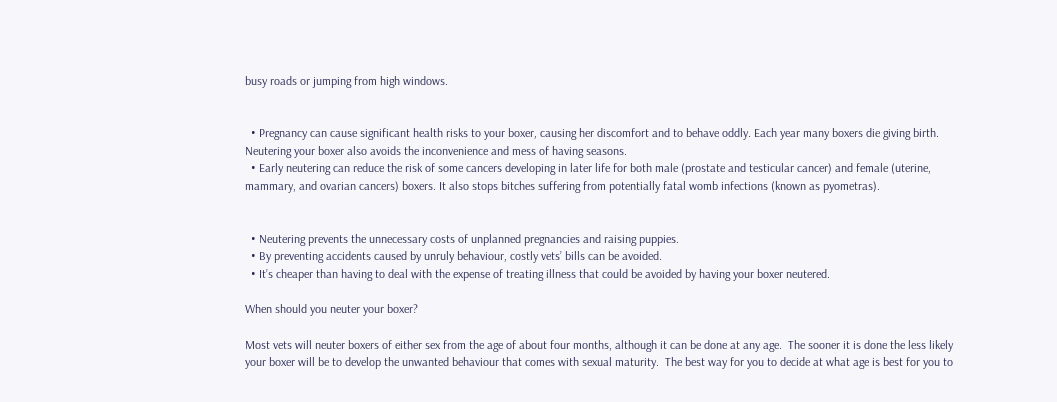busy roads or jumping from high windows.


  • Pregnancy can cause significant health risks to your boxer, causing her discomfort and to behave oddly. Each year many boxers die giving birth.  Neutering your boxer also avoids the inconvenience and mess of having seasons.
  • Early neutering can reduce the risk of some cancers developing in later life for both male (prostate and testicular cancer) and female (uterine, mammary, and ovarian cancers) boxers. It also stops bitches suffering from potentially fatal womb infections (known as pyometras).


  • Neutering prevents the unnecessary costs of unplanned pregnancies and raising puppies.
  • By preventing accidents caused by unruly behaviour, costly vets’ bills can be avoided.
  • It’s cheaper than having to deal with the expense of treating illness that could be avoided by having your boxer neutered.

When should you neuter your boxer?

Most vets will neuter boxers of either sex from the age of about four months, although it can be done at any age.  The sooner it is done the less likely your boxer will be to develop the unwanted behaviour that comes with sexual maturity.  The best way for you to decide at what age is best for you to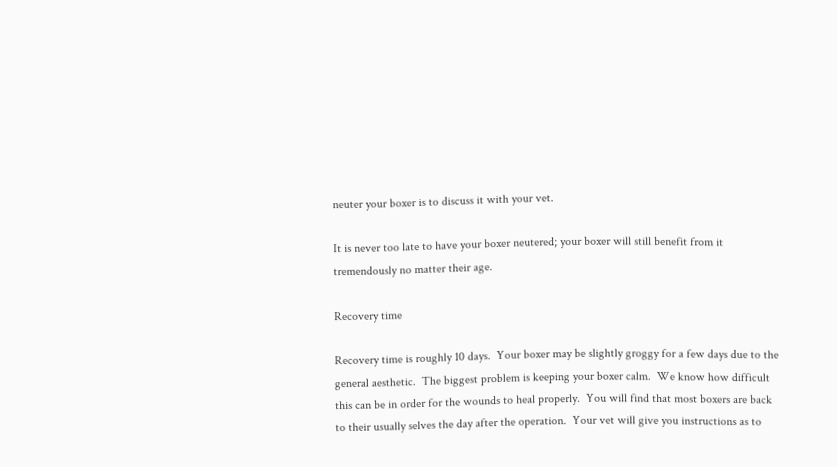neuter your boxer is to discuss it with your vet.

It is never too late to have your boxer neutered; your boxer will still benefit from it tremendously no matter their age.

Recovery time

Recovery time is roughly 10 days.  Your boxer may be slightly groggy for a few days due to the general aesthetic.  The biggest problem is keeping your boxer calm.  We know how difficult this can be in order for the wounds to heal properly.  You will find that most boxers are back to their usually selves the day after the operation.  Your vet will give you instructions as to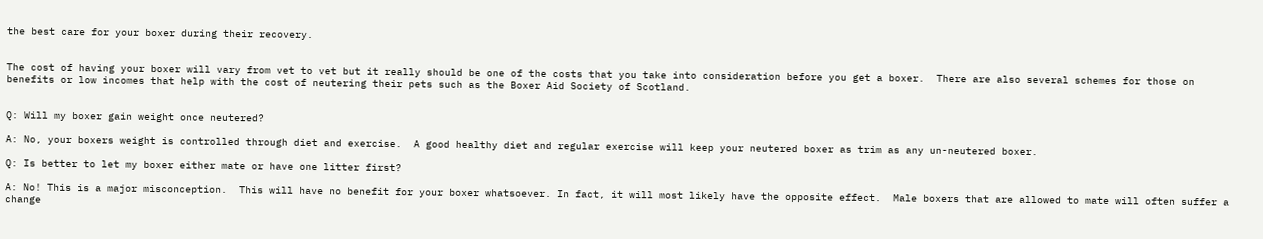the best care for your boxer during their recovery.


The cost of having your boxer will vary from vet to vet but it really should be one of the costs that you take into consideration before you get a boxer.  There are also several schemes for those on benefits or low incomes that help with the cost of neutering their pets such as the Boxer Aid Society of Scotland.


Q: Will my boxer gain weight once neutered?

A: No, your boxers weight is controlled through diet and exercise.  A good healthy diet and regular exercise will keep your neutered boxer as trim as any un-neutered boxer.

Q: Is better to let my boxer either mate or have one litter first?

A: No! This is a major misconception.  This will have no benefit for your boxer whatsoever. In fact, it will most likely have the opposite effect.  Male boxers that are allowed to mate will often suffer a change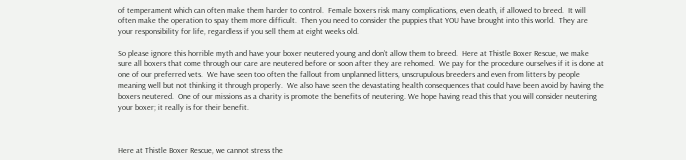of temperament which can often make them harder to control.  Female boxers risk many complications, even death, if allowed to breed.  It will often make the operation to spay them more difficult.  Then you need to consider the puppies that YOU have brought into this world.  They are your responsibility for life, regardless if you sell them at eight weeks old.

So please ignore this horrible myth and have your boxer neutered young and don’t allow them to breed.  Here at Thistle Boxer Rescue, we make sure all boxers that come through our care are neutered before or soon after they are rehomed.  We pay for the procedure ourselves if it is done at one of our preferred vets.  We have seen too often the fallout from unplanned litters, unscrupulous breeders and even from litters by people meaning well but not thinking it through properly.  We also have seen the devastating health consequences that could have been avoid by having the boxers neutered.  One of our missions as a charity is promote the benefits of neutering. We hope having read this that you will consider neutering your boxer; it really is for their benefit.



Here at Thistle Boxer Rescue, we cannot stress the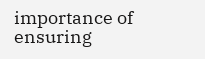importance of ensuring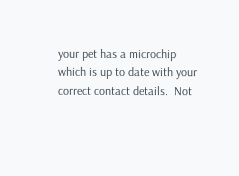your pet has a microchip which is up to date with your correct contact details.  Not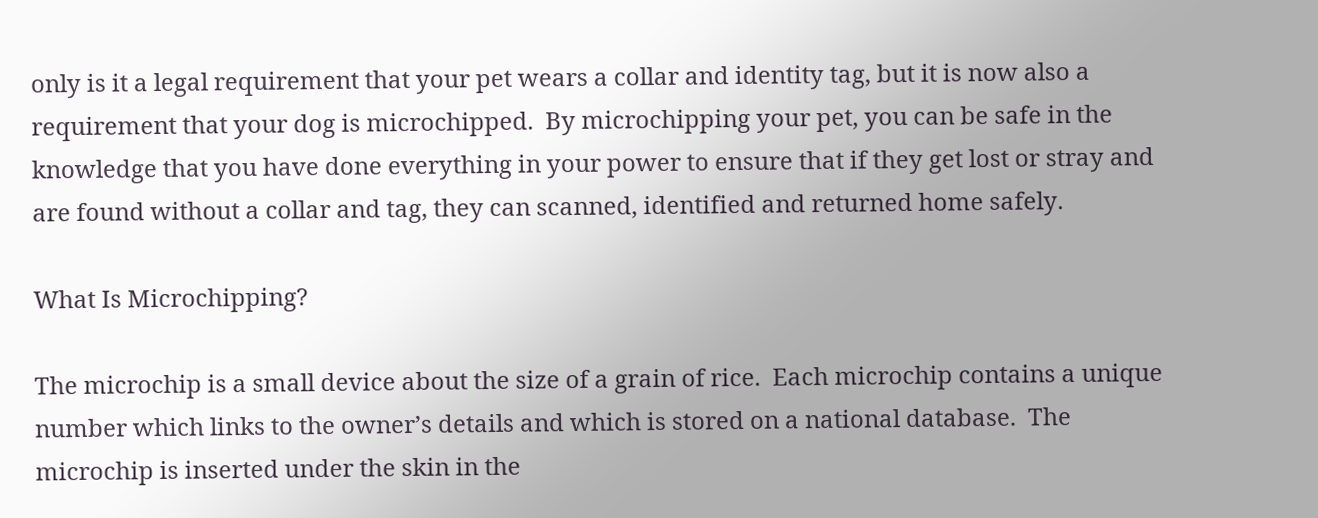only is it a legal requirement that your pet wears a collar and identity tag, but it is now also a requirement that your dog is microchipped.  By microchipping your pet, you can be safe in the knowledge that you have done everything in your power to ensure that if they get lost or stray and are found without a collar and tag, they can scanned, identified and returned home safely.

What Is Microchipping?

The microchip is a small device about the size of a grain of rice.  Each microchip contains a unique number which links to the owner’s details and which is stored on a national database.  The microchip is inserted under the skin in the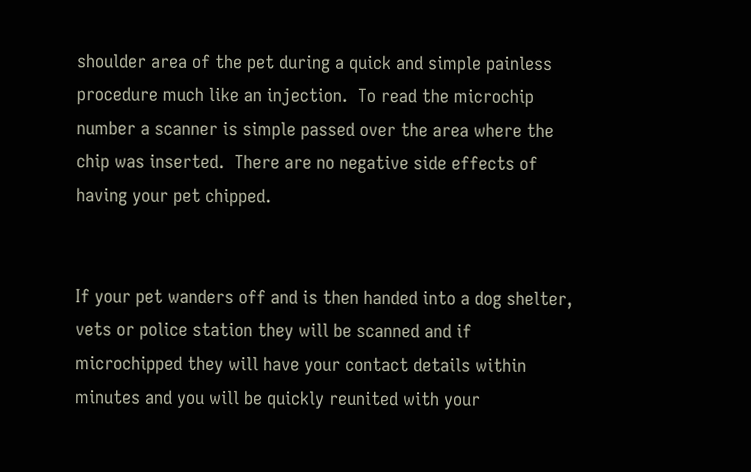shoulder area of the pet during a quick and simple painless procedure much like an injection.  To read the microchip number a scanner is simple passed over the area where the chip was inserted.  There are no negative side effects of having your pet chipped.


If your pet wanders off and is then handed into a dog shelter, vets or police station they will be scanned and if microchipped they will have your contact details within minutes and you will be quickly reunited with your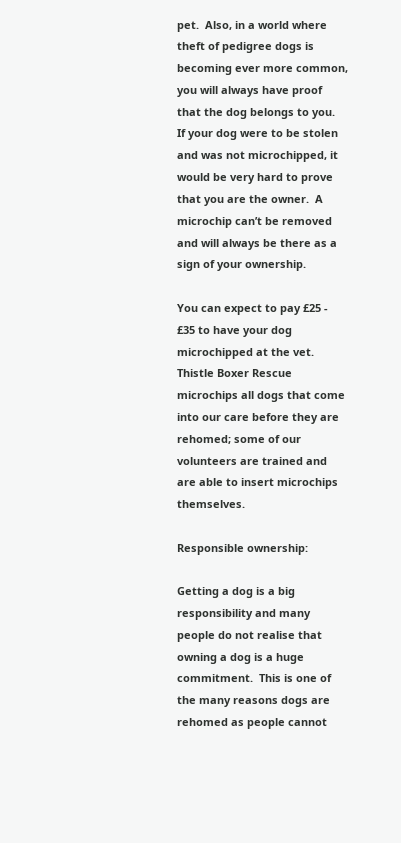pet.  Also, in a world where theft of pedigree dogs is becoming ever more common, you will always have proof that the dog belongs to you.  If your dog were to be stolen and was not microchipped, it would be very hard to prove that you are the owner.  A microchip can’t be removed and will always be there as a sign of your ownership.

You can expect to pay £25 - £35 to have your dog microchipped at the vet.  Thistle Boxer Rescue microchips all dogs that come into our care before they are rehomed; some of our volunteers are trained and are able to insert microchips themselves.

Responsible ownership:

Getting a dog is a big responsibility and many people do not realise that owning a dog is a huge commitment.  This is one of the many reasons dogs are rehomed as people cannot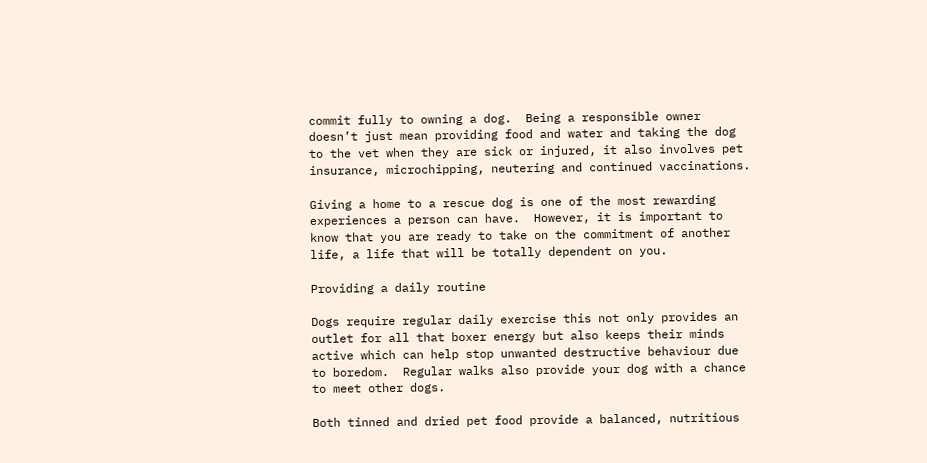commit fully to owning a dog.  Being a responsible owner doesn’t just mean providing food and water and taking the dog to the vet when they are sick or injured, it also involves pet insurance, microchipping, neutering and continued vaccinations.

Giving a home to a rescue dog is one of the most rewarding experiences a person can have.  However, it is important to know that you are ready to take on the commitment of another life, a life that will be totally dependent on you.

Providing a daily routine

Dogs require regular daily exercise this not only provides an outlet for all that boxer energy but also keeps their minds active which can help stop unwanted destructive behaviour due to boredom.  Regular walks also provide your dog with a chance to meet other dogs.

Both tinned and dried pet food provide a balanced, nutritious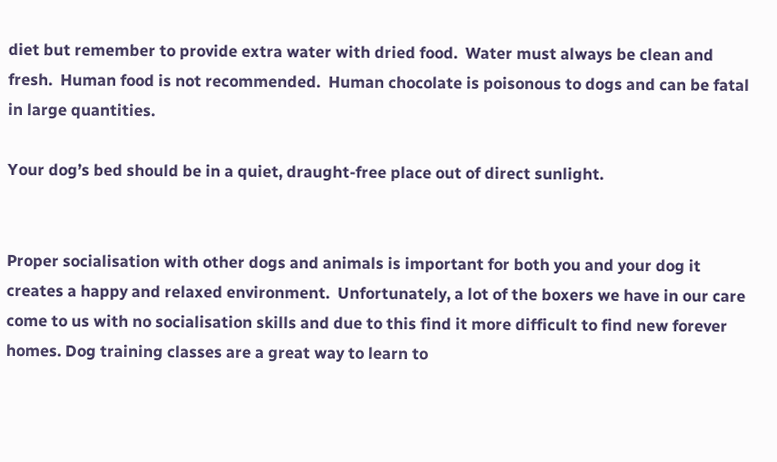diet but remember to provide extra water with dried food.  Water must always be clean and fresh.  Human food is not recommended.  Human chocolate is poisonous to dogs and can be fatal in large quantities.

Your dog’s bed should be in a quiet, draught-free place out of direct sunlight.


Proper socialisation with other dogs and animals is important for both you and your dog it creates a happy and relaxed environment.  Unfortunately, a lot of the boxers we have in our care come to us with no socialisation skills and due to this find it more difficult to find new forever homes. Dog training classes are a great way to learn to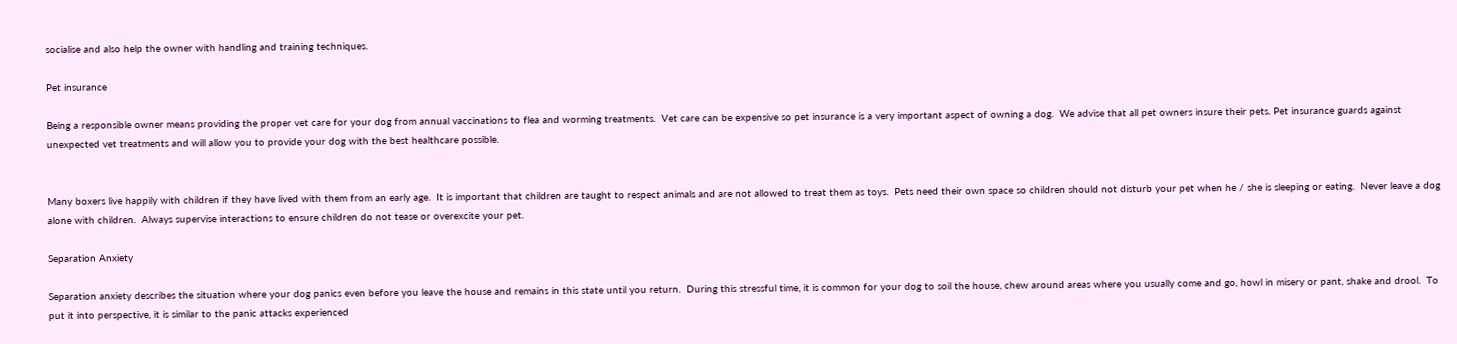socialise and also help the owner with handling and training techniques.

Pet insurance

Being a responsible owner means providing the proper vet care for your dog from annual vaccinations to flea and worming treatments.  Vet care can be expensive so pet insurance is a very important aspect of owning a dog.  We advise that all pet owners insure their pets. Pet insurance guards against unexpected vet treatments and will allow you to provide your dog with the best healthcare possible.


Many boxers live happily with children if they have lived with them from an early age.  It is important that children are taught to respect animals and are not allowed to treat them as toys.  Pets need their own space so children should not disturb your pet when he / she is sleeping or eating.  Never leave a dog alone with children.  Always supervise interactions to ensure children do not tease or overexcite your pet.

Separation Anxiety

Separation anxiety describes the situation where your dog panics even before you leave the house and remains in this state until you return.  During this stressful time, it is common for your dog to soil the house, chew around areas where you usually come and go, howl in misery or pant, shake and drool.  To put it into perspective, it is similar to the panic attacks experienced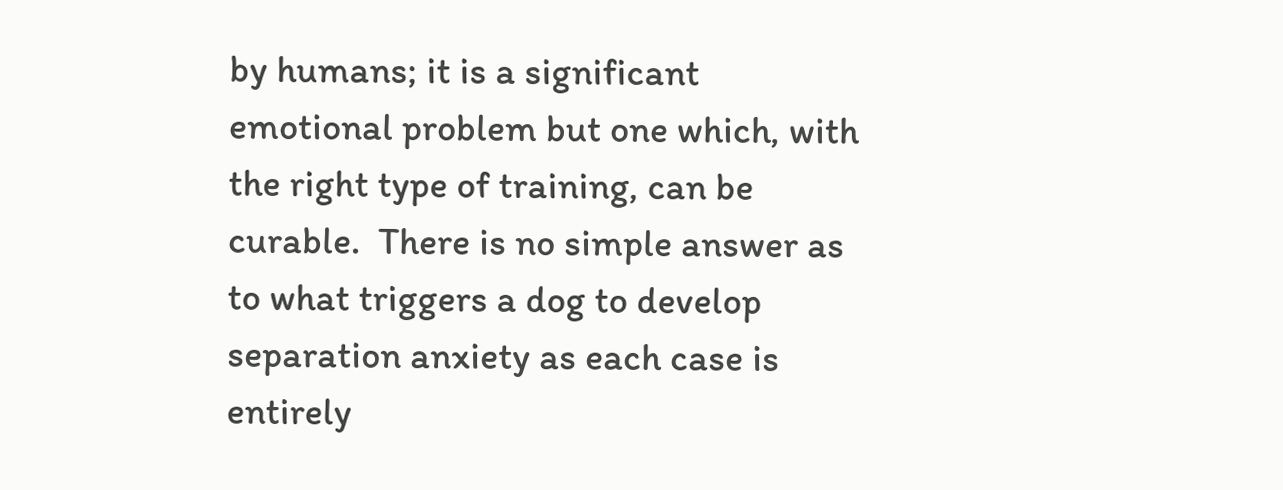by humans; it is a significant emotional problem but one which, with the right type of training, can be curable.  There is no simple answer as to what triggers a dog to develop separation anxiety as each case is entirely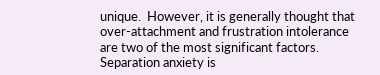unique.  However, it is generally thought that over-attachment and frustration intolerance are two of the most significant factors. Separation anxiety is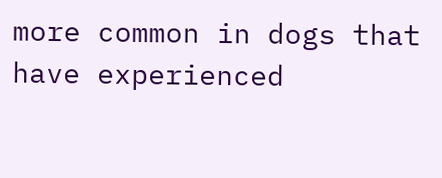more common in dogs that have experienced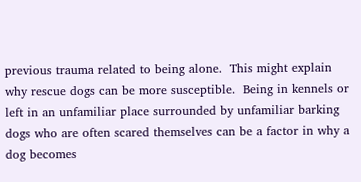previous trauma related to being alone.  This might explain why rescue dogs can be more susceptible.  Being in kennels or left in an unfamiliar place surrounded by unfamiliar barking dogs who are often scared themselves can be a factor in why a dog becomes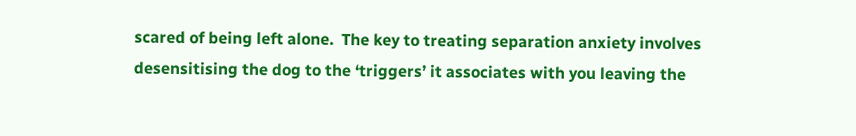scared of being left alone.  The key to treating separation anxiety involves desensitising the dog to the ‘triggers’ it associates with you leaving the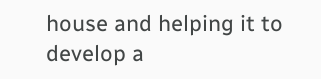house and helping it to develop a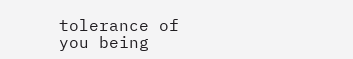tolerance of you being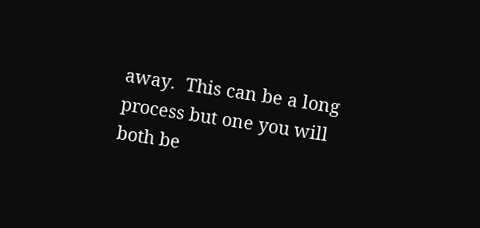away.  This can be a long process but one you will both be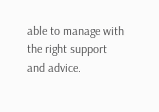able to manage with the right support and advice.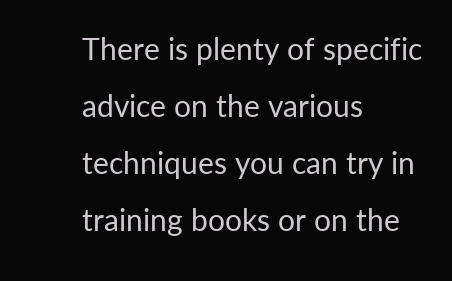There is plenty of specific advice on the various techniques you can try in training books or on the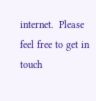internet.  Please feel free to get in touch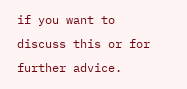if you want to discuss this or for further advice.